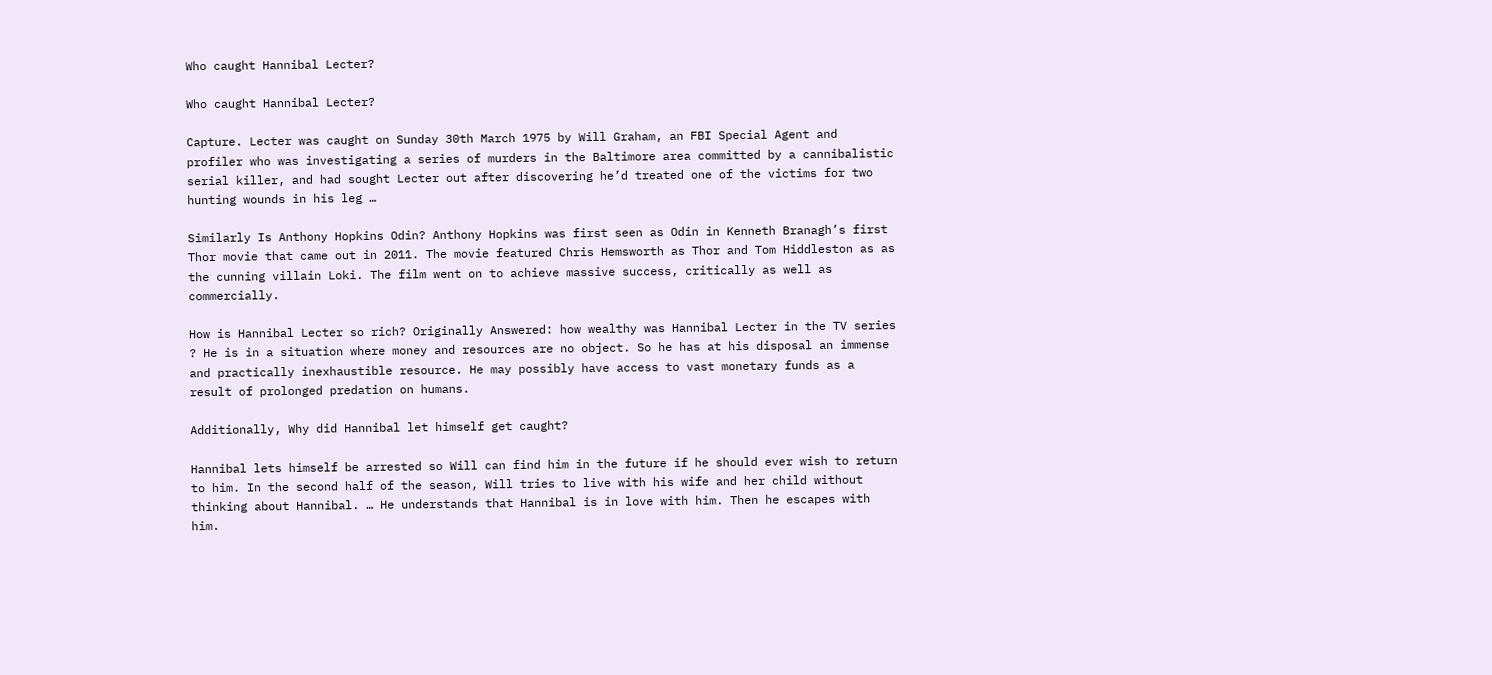Who caught Hannibal Lecter?

Who caught Hannibal Lecter?

Capture. Lecter was caught on Sunday 30th March 1975 by Will Graham, an FBI Special Agent and profiler who was investigating a series of murders in the Baltimore area committed by a cannibalistic serial killer, and had sought Lecter out after discovering he’d treated one of the victims for two hunting wounds in his leg …

Similarly Is Anthony Hopkins Odin? Anthony Hopkins was first seen as Odin in Kenneth Branagh’s first Thor movie that came out in 2011. The movie featured Chris Hemsworth as Thor and Tom Hiddleston as as the cunning villain Loki. The film went on to achieve massive success, critically as well as commercially.

How is Hannibal Lecter so rich? Originally Answered: how wealthy was Hannibal Lecter in the TV series ? He is in a situation where money and resources are no object. So he has at his disposal an immense and practically inexhaustible resource. He may possibly have access to vast monetary funds as a result of prolonged predation on humans.

Additionally, Why did Hannibal let himself get caught?

Hannibal lets himself be arrested so Will can find him in the future if he should ever wish to return to him. In the second half of the season, Will tries to live with his wife and her child without thinking about Hannibal. … He understands that Hannibal is in love with him. Then he escapes with him.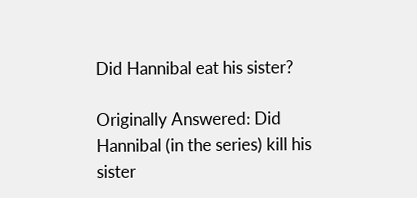Did Hannibal eat his sister?

Originally Answered: Did Hannibal (in the series) kill his sister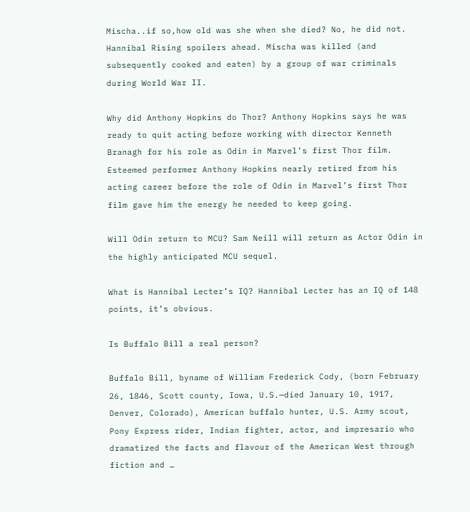Mischa..if so,how old was she when she died? No, he did not. Hannibal Rising spoilers ahead. Mischa was killed (and subsequently cooked and eaten) by a group of war criminals during World War II.

Why did Anthony Hopkins do Thor? Anthony Hopkins says he was ready to quit acting before working with director Kenneth Branagh for his role as Odin in Marvel’s first Thor film. Esteemed performer Anthony Hopkins nearly retired from his acting career before the role of Odin in Marvel’s first Thor film gave him the energy he needed to keep going.

Will Odin return to MCU? Sam Neill will return as Actor Odin in the highly anticipated MCU sequel.

What is Hannibal Lecter’s IQ? Hannibal Lecter has an IQ of 148 points, it’s obvious.

Is Buffalo Bill a real person?

Buffalo Bill, byname of William Frederick Cody, (born February 26, 1846, Scott county, Iowa, U.S.—died January 10, 1917, Denver, Colorado), American buffalo hunter, U.S. Army scout, Pony Express rider, Indian fighter, actor, and impresario who dramatized the facts and flavour of the American West through fiction and …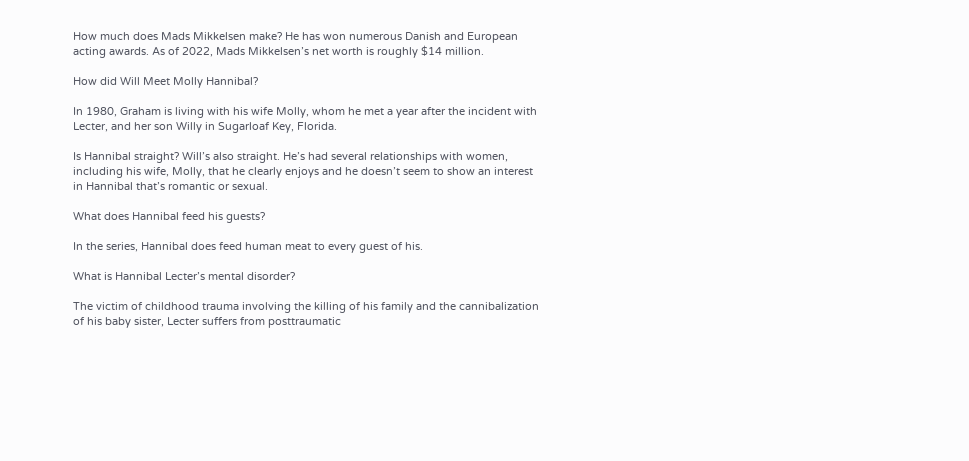How much does Mads Mikkelsen make? He has won numerous Danish and European acting awards. As of 2022, Mads Mikkelsen’s net worth is roughly $14 million.

How did Will Meet Molly Hannibal?

In 1980, Graham is living with his wife Molly, whom he met a year after the incident with Lecter, and her son Willy in Sugarloaf Key, Florida.

Is Hannibal straight? Will’s also straight. He’s had several relationships with women, including his wife, Molly, that he clearly enjoys and he doesn’t seem to show an interest in Hannibal that’s romantic or sexual.

What does Hannibal feed his guests?

In the series, Hannibal does feed human meat to every guest of his.

What is Hannibal Lecter’s mental disorder?

The victim of childhood trauma involving the killing of his family and the cannibalization of his baby sister, Lecter suffers from posttraumatic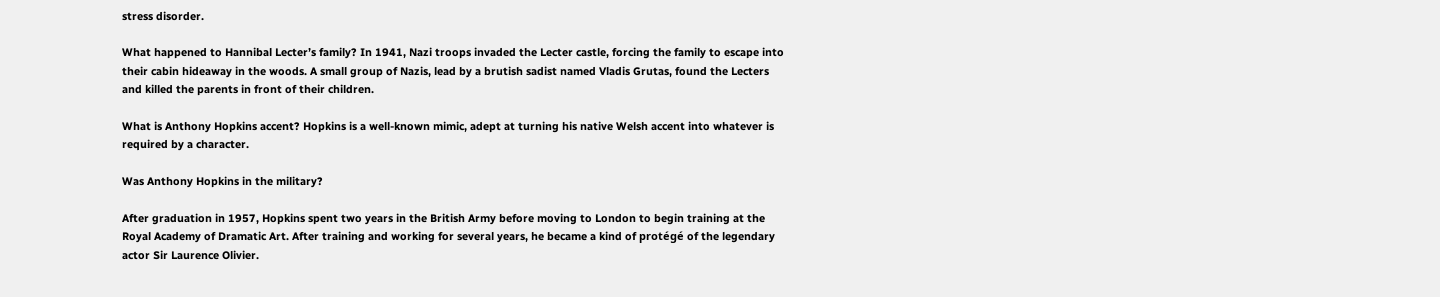stress disorder.

What happened to Hannibal Lecter’s family? In 1941, Nazi troops invaded the Lecter castle, forcing the family to escape into their cabin hideaway in the woods. A small group of Nazis, lead by a brutish sadist named Vladis Grutas, found the Lecters and killed the parents in front of their children.

What is Anthony Hopkins accent? Hopkins is a well-known mimic, adept at turning his native Welsh accent into whatever is required by a character.

Was Anthony Hopkins in the military?

After graduation in 1957, Hopkins spent two years in the British Army before moving to London to begin training at the Royal Academy of Dramatic Art. After training and working for several years, he became a kind of protégé of the legendary actor Sir Laurence Olivier.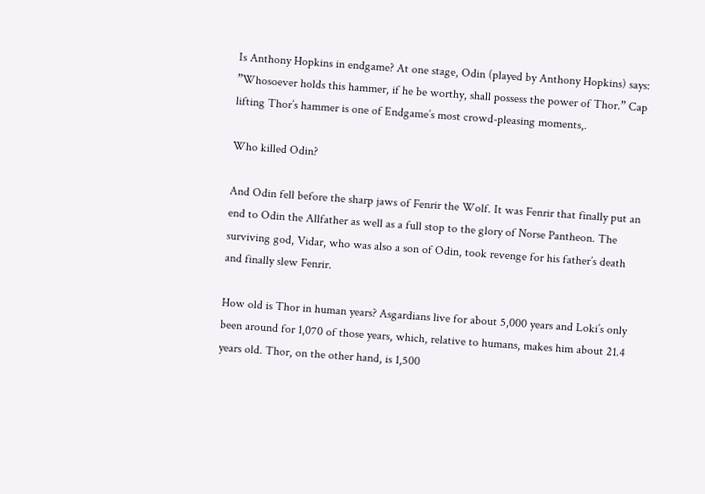Is Anthony Hopkins in endgame? At one stage, Odin (played by Anthony Hopkins) says: ”Whosoever holds this hammer, if he be worthy, shall possess the power of Thor.” Cap lifting Thor’s hammer is one of Endgame’s most crowd-pleasing moments,.

Who killed Odin?

And Odin fell before the sharp jaws of Fenrir the Wolf. It was Fenrir that finally put an end to Odin the Allfather as well as a full stop to the glory of Norse Pantheon. The surviving god, Vidar, who was also a son of Odin, took revenge for his father’s death and finally slew Fenrir.

How old is Thor in human years? Asgardians live for about 5,000 years and Loki’s only been around for 1,070 of those years, which, relative to humans, makes him about 21.4 years old. Thor, on the other hand, is 1,500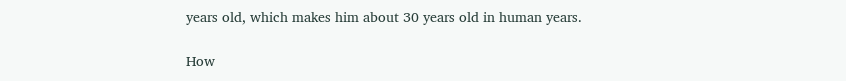years old, which makes him about 30 years old in human years.

How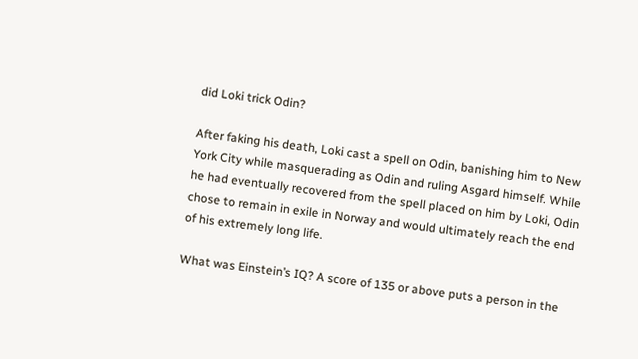did Loki trick Odin?

After faking his death, Loki cast a spell on Odin, banishing him to New York City while masquerading as Odin and ruling Asgard himself. While he had eventually recovered from the spell placed on him by Loki, Odin chose to remain in exile in Norway and would ultimately reach the end of his extremely long life.

What was Einstein’s IQ? A score of 135 or above puts a person in the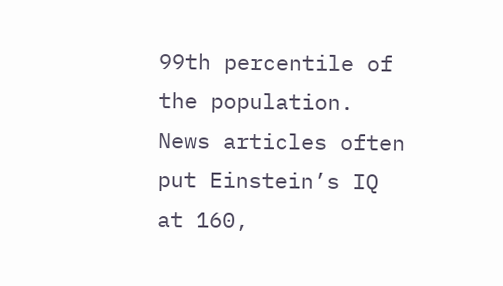99th percentile of the population. News articles often put Einstein’s IQ at 160,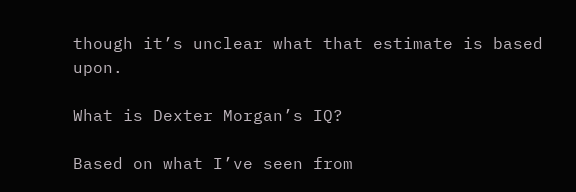though it’s unclear what that estimate is based upon.

What is Dexter Morgan’s IQ?

Based on what I’ve seen from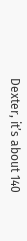Dexter, it’s about 140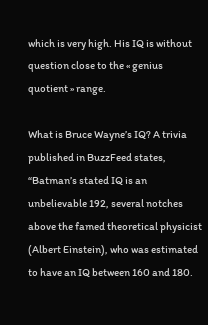which is very high. His IQ is without question close to the « genius quotient » range.

What is Bruce Wayne’s IQ? A trivia published in BuzzFeed states, “Batman’s stated IQ is an unbelievable 192, several notches above the famed theoretical physicist (Albert Einstein), who was estimated to have an IQ between 160 and 180.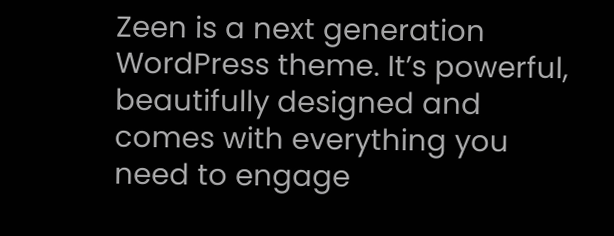Zeen is a next generation WordPress theme. It’s powerful, beautifully designed and comes with everything you need to engage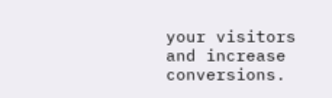your visitors and increase conversions.